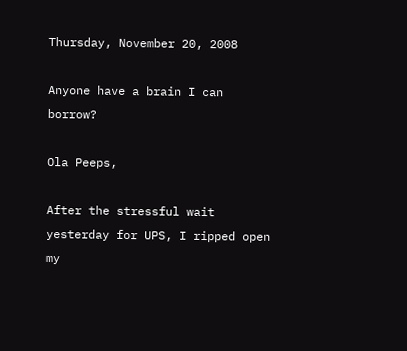Thursday, November 20, 2008

Anyone have a brain I can borrow?

Ola Peeps,

After the stressful wait yesterday for UPS, I ripped open my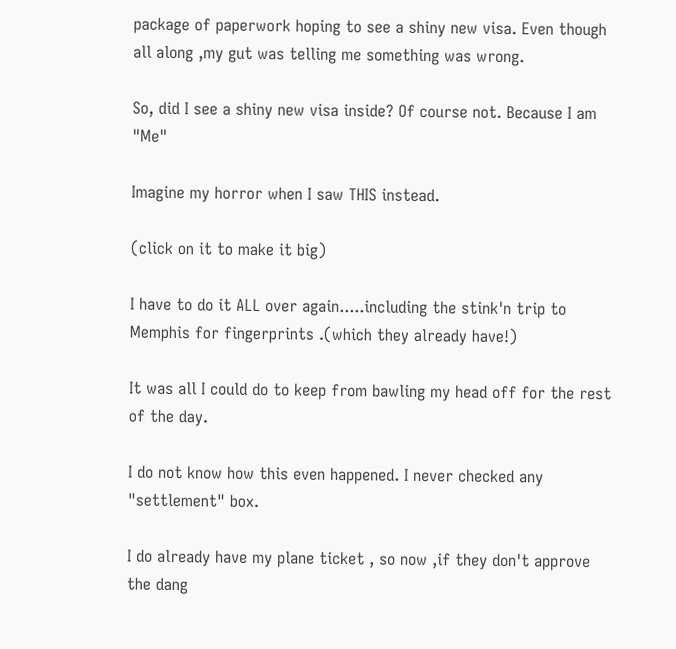package of paperwork hoping to see a shiny new visa. Even though all along ,my gut was telling me something was wrong.

So, did I see a shiny new visa inside? Of course not. Because I am "Me"

Imagine my horror when I saw THIS instead.

(click on it to make it big)

I have to do it ALL over again.....including the stink'n trip to Memphis for fingerprints .(which they already have!)

It was all I could do to keep from bawling my head off for the rest of the day.

I do not know how this even happened. I never checked any "settlement" box.

I do already have my plane ticket , so now ,if they don't approve the dang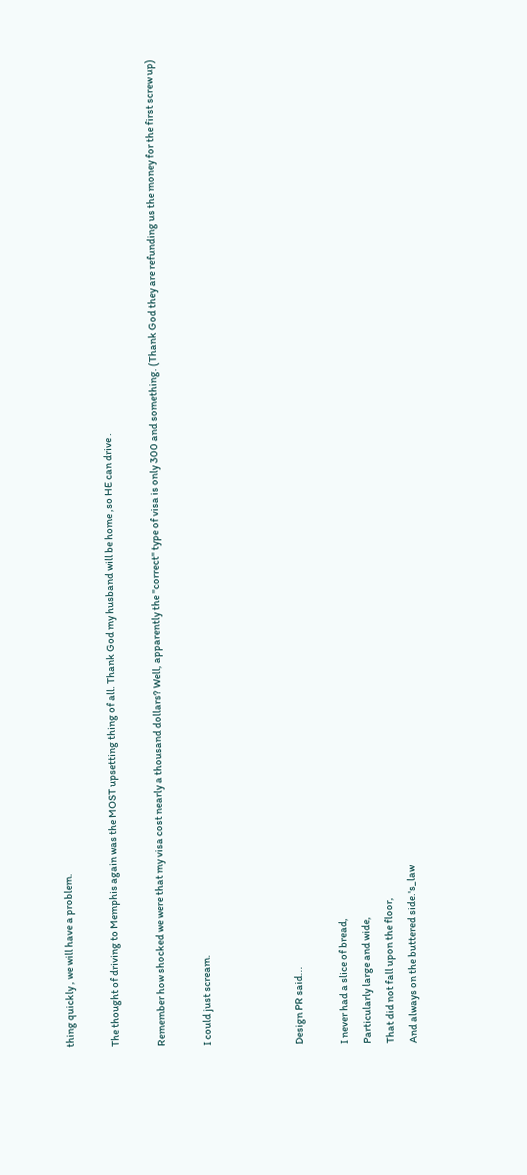thing quickly , we will have a problem.

The thought of driving to Memphis again was the MOST upsetting thing of all. Thank God my husband will be home ,so HE can drive .

Remember how shocked we were that my visa cost nearly a thousand dollars? Well, apparently the "correct" type of visa is only 300 and something. (Thank God they are refunding us the money for the first screw up)

I could just scream.



Design PR said...

I never had a slice of bread,
Particularly large and wide,
That did not fall upon the floor,
And always on the buttered side.'s_law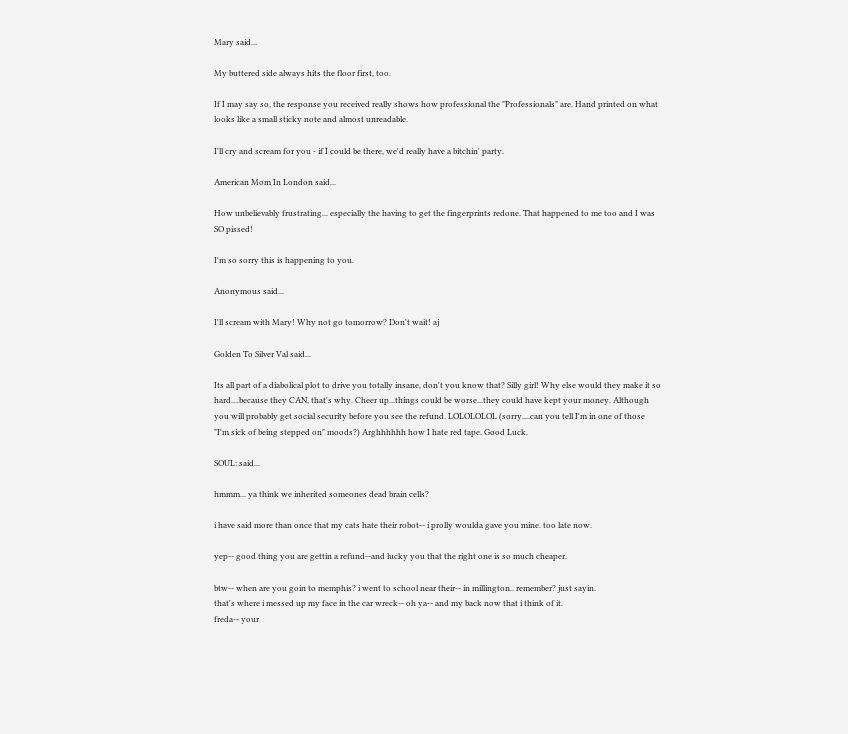Mary said...

My buttered side always hits the floor first, too.

If I may say so, the response you received really shows how professional the "Professionals" are. Hand printed on what looks like a small sticky note and almost unreadable.

I'll cry and scream for you - if I could be there, we'd really have a bitchin' party.

American Mom In London said...

How unbelievably frustrating... especially the having to get the fingerprints redone. That happened to me too and I was SO pissed!

I'm so sorry this is happening to you.

Anonymous said...

I'll scream with Mary! Why not go tomorrow? Don't wait! aj

Golden To Silver Val said...

Its all part of a diabolical plot to drive you totally insane, don't you know that? Silly girl! Why else would they make it so hard....because they CAN, that's why. Cheer up...things could be worse...they could have kept your money. Although you will probably get social security before you see the refund. LOLOLOLOL (sorry....can you tell I'm in one of those "I'm sick of being stepped on" moods?) Arghhhhhh how I hate red tape. Good Luck.

SOUL: said...

hmmm... ya think we inherited someones dead brain cells?

i have said more than once that my cats hate their robot-- i prolly woulda gave you mine. too late now.

yep-- good thing you are gettin a refund--and lucky you that the right one is so much cheaper.

btw-- when are you goin to memphis? i went to school near their-- in millington.. remember? just sayin.
that's where i messed up my face in the car wreck-- oh ya-- and my back now that i think of it.
freda-- your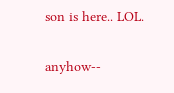son is here.. LOL.

anyhow--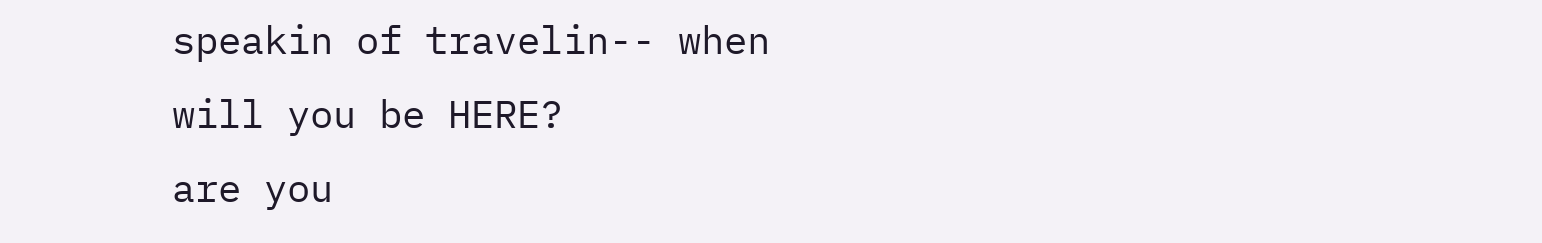speakin of travelin-- when will you be HERE?
are you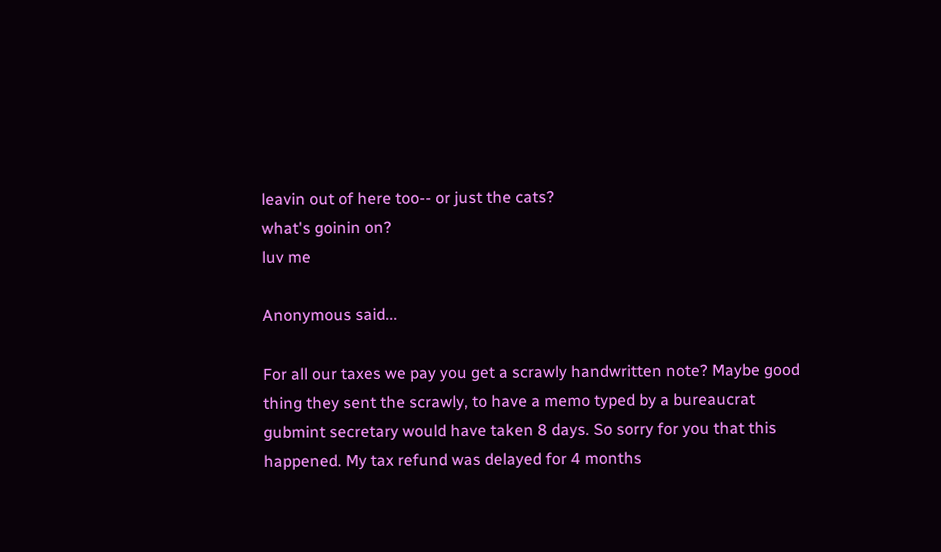leavin out of here too-- or just the cats?
what's goinin on?
luv me

Anonymous said...

For all our taxes we pay you get a scrawly handwritten note? Maybe good thing they sent the scrawly, to have a memo typed by a bureaucrat gubmint secretary would have taken 8 days. So sorry for you that this happened. My tax refund was delayed for 4 months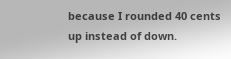because I rounded 40 cents up instead of down.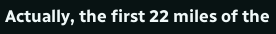Actually, the first 22 miles of the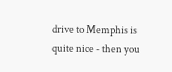drive to Memphis is quite nice - then you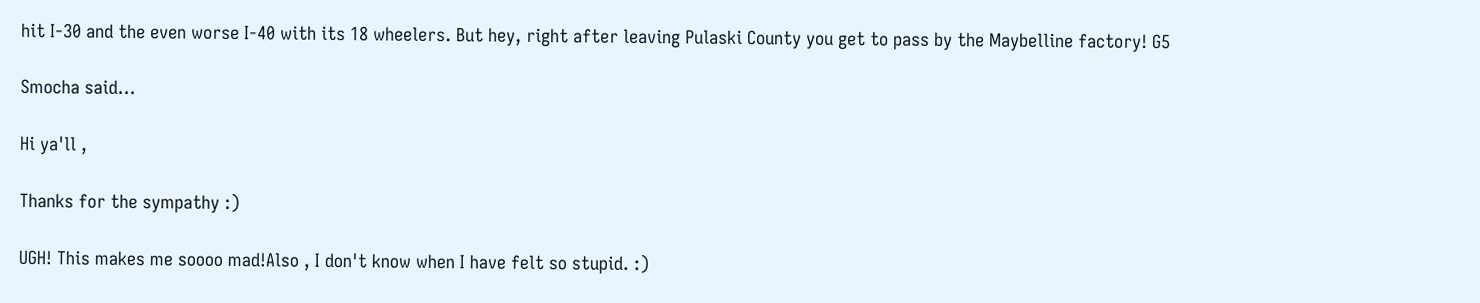hit I-30 and the even worse I-40 with its 18 wheelers. But hey, right after leaving Pulaski County you get to pass by the Maybelline factory! G5

Smocha said...

Hi ya'll ,

Thanks for the sympathy :)

UGH! This makes me soooo mad!Also , I don't know when I have felt so stupid. :)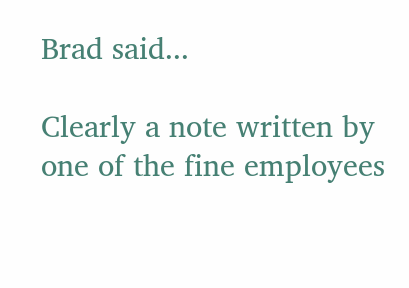Brad said...

Clearly a note written by one of the fine employees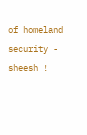of homeland security - sheesh !